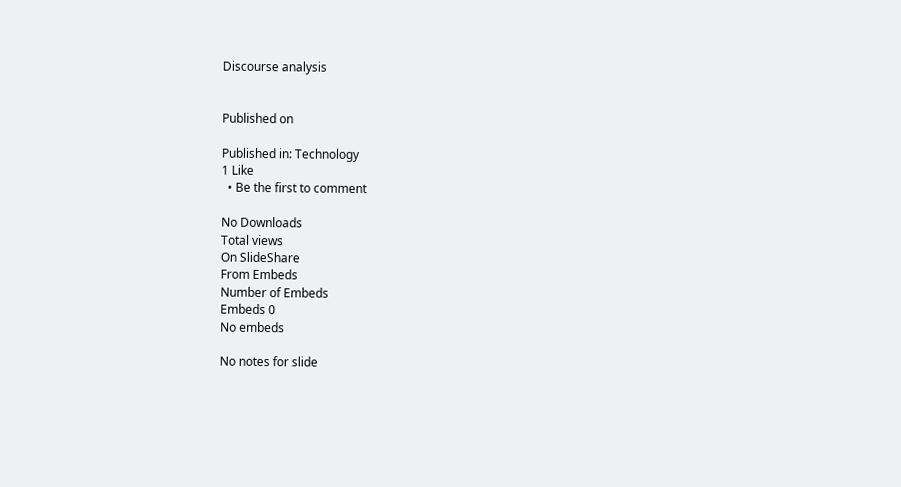Discourse analysis


Published on

Published in: Technology
1 Like
  • Be the first to comment

No Downloads
Total views
On SlideShare
From Embeds
Number of Embeds
Embeds 0
No embeds

No notes for slide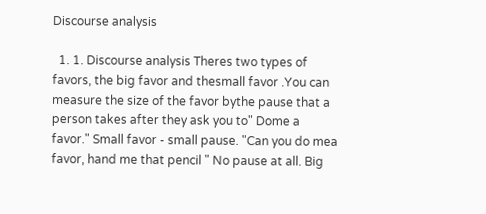Discourse analysis

  1. 1. Discourse analysis Theres two types of favors, the big favor and thesmall favor .You can measure the size of the favor bythe pause that a person takes after they ask you to" Dome a favor." Small favor - small pause. "Can you do mea favor, hand me that pencil " No pause at all. Big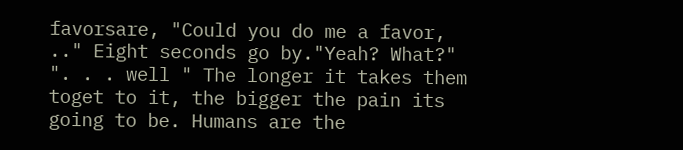favorsare, "Could you do me a favor, .." Eight seconds go by."Yeah? What?" ". . . well " The longer it takes them toget to it, the bigger the pain its going to be. Humans are the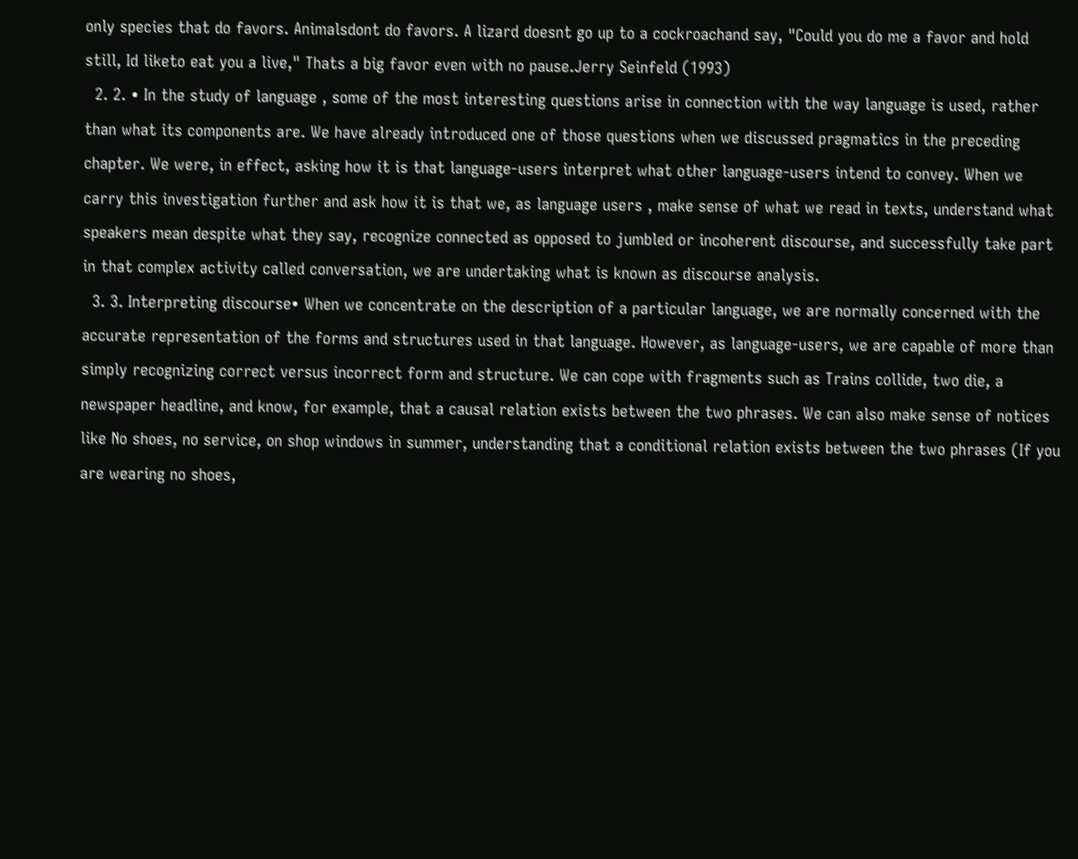only species that do favors. Animalsdont do favors. A lizard doesnt go up to a cockroachand say, "Could you do me a favor and hold still, Id liketo eat you a live," Thats a big favor even with no pause.Jerry Seinfeld (1993)
  2. 2. • In the study of language , some of the most interesting questions arise in connection with the way language is used, rather than what its components are. We have already introduced one of those questions when we discussed pragmatics in the preceding chapter. We were, in effect, asking how it is that language-users interpret what other language-users intend to convey. When we carry this investigation further and ask how it is that we, as language users , make sense of what we read in texts, understand what speakers mean despite what they say, recognize connected as opposed to jumbled or incoherent discourse, and successfully take part in that complex activity called conversation, we are undertaking what is known as discourse analysis.
  3. 3. Interpreting discourse• When we concentrate on the description of a particular language, we are normally concerned with the accurate representation of the forms and structures used in that language. However, as language-users, we are capable of more than simply recognizing correct versus incorrect form and structure. We can cope with fragments such as Trains collide, two die, a newspaper headline, and know, for example, that a causal relation exists between the two phrases. We can also make sense of notices like No shoes, no service, on shop windows in summer, understanding that a conditional relation exists between the two phrases (If you are wearing no shoes,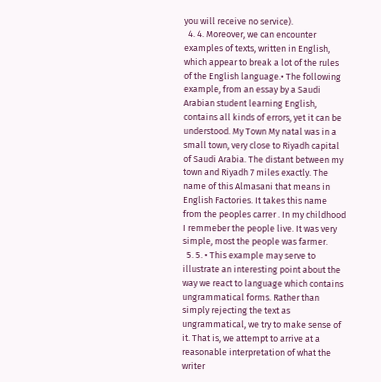you will receive no service).
  4. 4. Moreover, we can encounter examples of texts, written in English, which appear to break a lot of the rules of the English language.• The following example, from an essay by a Saudi Arabian student learning English, contains all kinds of errors, yet it can be understood. My Town My natal was in a small town, very close to Riyadh capital of Saudi Arabia. The distant between my town and Riyadh 7 miles exactly. The name of this Almasani that means in English Factories. It takes this name from the peoples carrer . In my childhood I remmeber the people live. It was very simple, most the people was farmer.
  5. 5. • This example may serve to illustrate an interesting point about the way we react to language which contains ungrammatical forms. Rather than simply rejecting the text as ungrammatical, we try to make sense of it. That is, we attempt to arrive at a reasonable interpretation of what the writer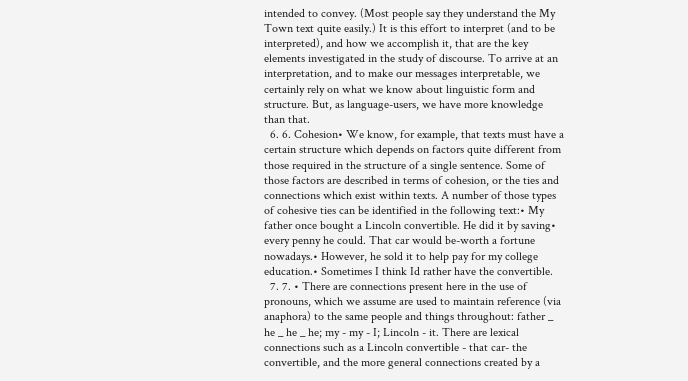intended to convey. (Most people say they understand the My Town text quite easily.) It is this effort to interpret (and to be interpreted), and how we accomplish it, that are the key elements investigated in the study of discourse. To arrive at an interpretation, and to make our messages interpretable, we certainly rely on what we know about linguistic form and structure. But, as language-users, we have more knowledge than that.
  6. 6. Cohesion• We know, for example, that texts must have a certain structure which depends on factors quite different from those required in the structure of a single sentence. Some of those factors are described in terms of cohesion, or the ties and connections which exist within texts. A number of those types of cohesive ties can be identified in the following text:• My father once bought a Lincoln convertible. He did it by saving• every penny he could. That car would be-worth a fortune nowadays.• However, he sold it to help pay for my college education.• Sometimes I think Id rather have the convertible.
  7. 7. • There are connections present here in the use of pronouns, which we assume are used to maintain reference (via anaphora) to the same people and things throughout: father _ he _ he _ he; my - my - I; Lincoln - it. There are lexical connections such as a Lincoln convertible - that car- the convertible, and the more general connections created by a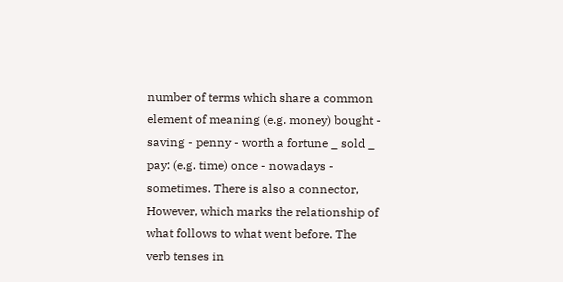number of terms which share a common element of meaning (e.g. money) bought - saving - penny - worth a fortune _ sold _ pay: (e.g. time) once - nowadays - sometimes. There is also a connector, However, which marks the relationship of what follows to what went before. The verb tenses in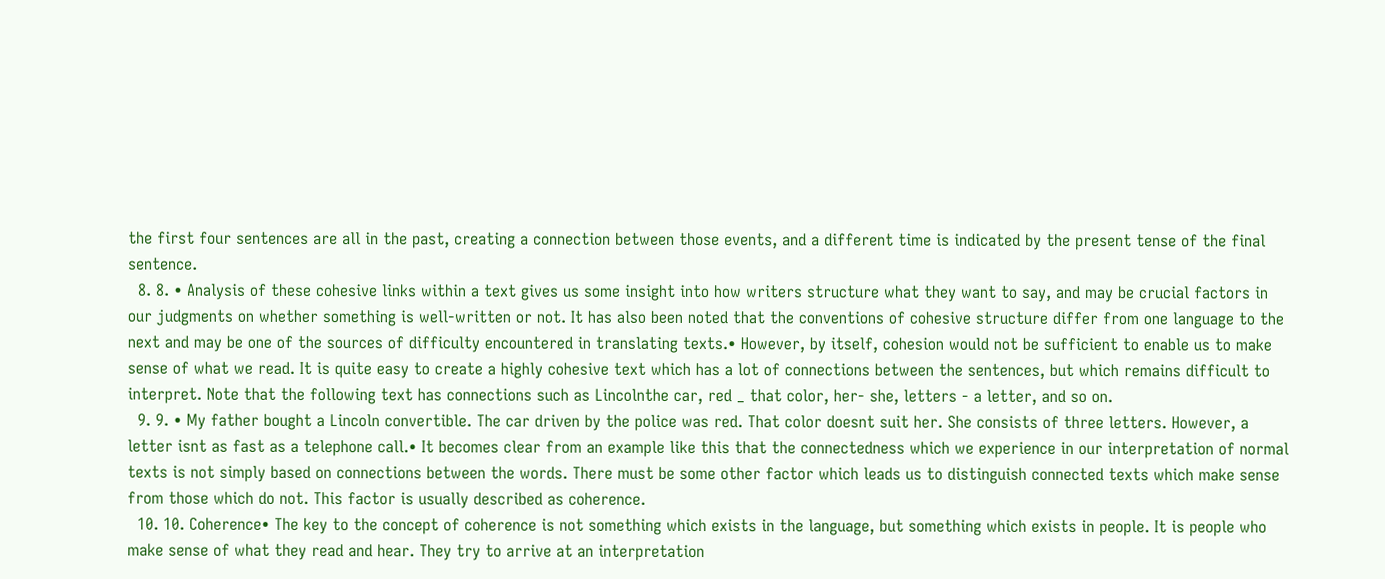the first four sentences are all in the past, creating a connection between those events, and a different time is indicated by the present tense of the final sentence.
  8. 8. • Analysis of these cohesive links within a text gives us some insight into how writers structure what they want to say, and may be crucial factors in our judgments on whether something is well-written or not. It has also been noted that the conventions of cohesive structure differ from one language to the next and may be one of the sources of difficulty encountered in translating texts.• However, by itself, cohesion would not be sufficient to enable us to make sense of what we read. It is quite easy to create a highly cohesive text which has a lot of connections between the sentences, but which remains difficult to interpret. Note that the following text has connections such as Lincolnthe car, red _ that color, her- she, letters - a letter, and so on.
  9. 9. • My father bought a Lincoln convertible. The car driven by the police was red. That color doesnt suit her. She consists of three letters. However, a letter isnt as fast as a telephone call.• It becomes clear from an example like this that the connectedness which we experience in our interpretation of normal texts is not simply based on connections between the words. There must be some other factor which leads us to distinguish connected texts which make sense from those which do not. This factor is usually described as coherence.
  10. 10. Coherence• The key to the concept of coherence is not something which exists in the language, but something which exists in people. It is people who make sense of what they read and hear. They try to arrive at an interpretation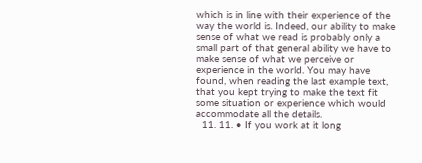which is in line with their experience of the way the world is. Indeed, our ability to make sense of what we read is probably only a small part of that general ability we have to make sense of what we perceive or experience in the world. You may have found, when reading the last example text, that you kept trying to make the text fit some situation or experience which would accommodate all the details.
  11. 11. • If you work at it long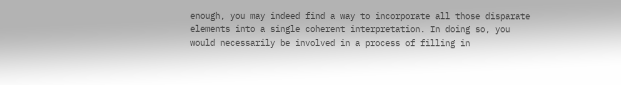enough, you may indeed find a way to incorporate all those disparate elements into a single coherent interpretation. In doing so, you would necessarily be involved in a process of filling in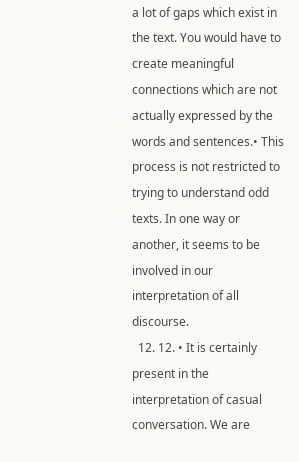a lot of gaps which exist in the text. You would have to create meaningful connections which are not actually expressed by the words and sentences.• This process is not restricted to trying to understand odd texts. In one way or another, it seems to be involved in our interpretation of all discourse.
  12. 12. • It is certainly present in the interpretation of casual conversation. We are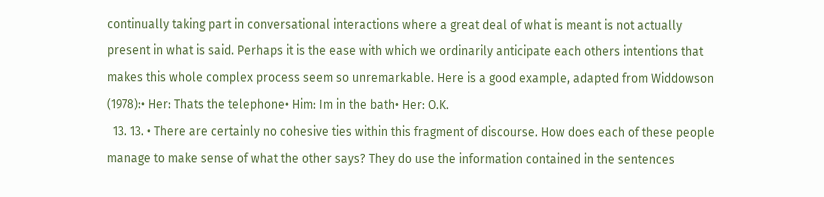continually taking part in conversational interactions where a great deal of what is meant is not actually present in what is said. Perhaps it is the ease with which we ordinarily anticipate each others intentions that makes this whole complex process seem so unremarkable. Here is a good example, adapted from Widdowson (1978):• Her: Thats the telephone• Him: Im in the bath• Her: O.K.
  13. 13. • There are certainly no cohesive ties within this fragment of discourse. How does each of these people manage to make sense of what the other says? They do use the information contained in the sentences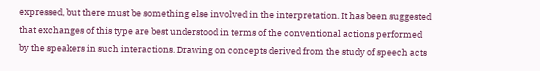expressed, but there must be something else involved in the interpretation. It has been suggested that exchanges of this type are best understood in terms of the conventional actions performed by the speakers in such interactions. Drawing on concepts derived from the study of speech acts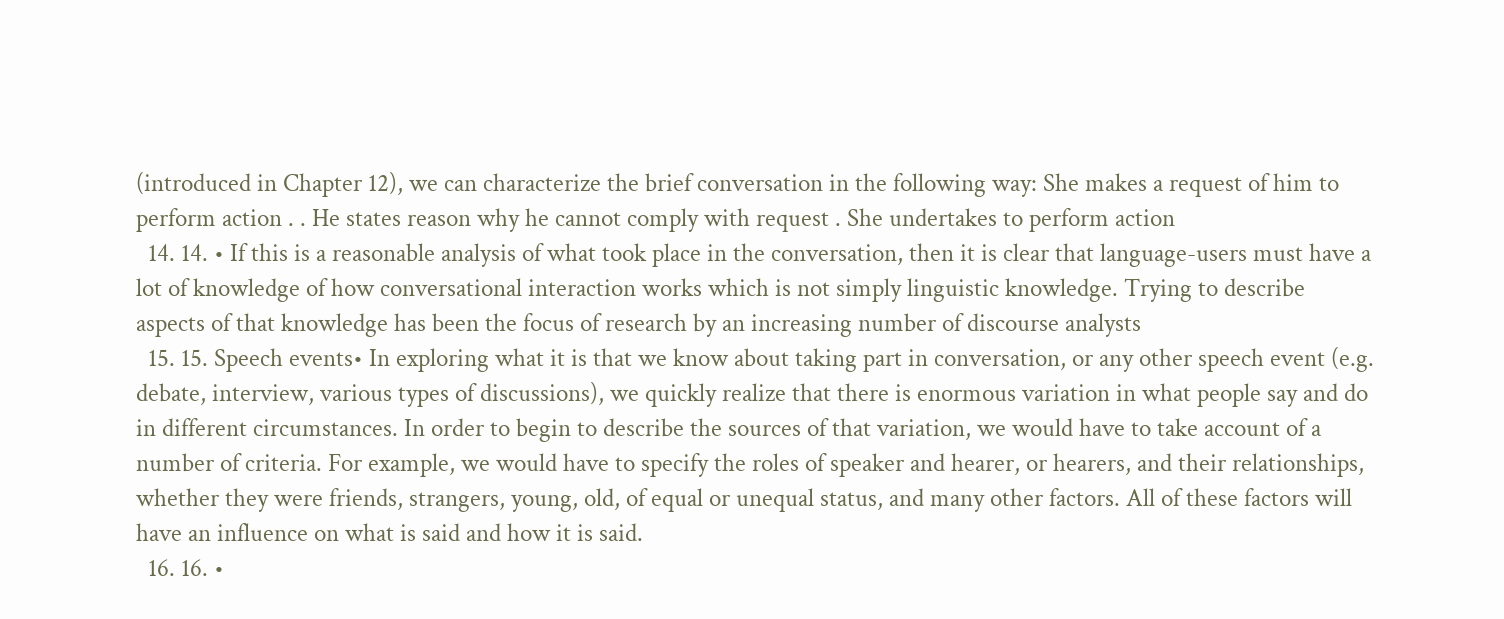(introduced in Chapter 12), we can characterize the brief conversation in the following way: She makes a request of him to perform action . . He states reason why he cannot comply with request . She undertakes to perform action
  14. 14. • If this is a reasonable analysis of what took place in the conversation, then it is clear that language-users must have a lot of knowledge of how conversational interaction works which is not simply linguistic knowledge. Trying to describe aspects of that knowledge has been the focus of research by an increasing number of discourse analysts
  15. 15. Speech events• In exploring what it is that we know about taking part in conversation, or any other speech event (e.g. debate, interview, various types of discussions), we quickly realize that there is enormous variation in what people say and do in different circumstances. In order to begin to describe the sources of that variation, we would have to take account of a number of criteria. For example, we would have to specify the roles of speaker and hearer, or hearers, and their relationships, whether they were friends, strangers, young, old, of equal or unequal status, and many other factors. All of these factors will have an influence on what is said and how it is said.
  16. 16. •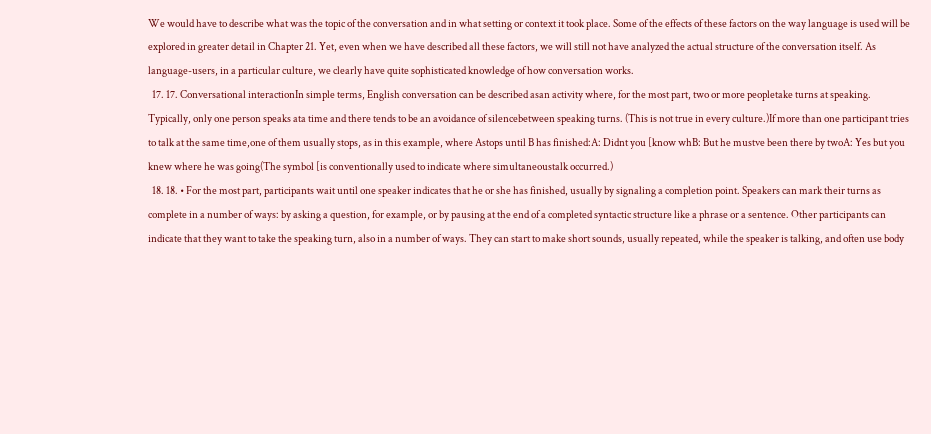We would have to describe what was the topic of the conversation and in what setting or context it took place. Some of the effects of these factors on the way language is used will be explored in greater detail in Chapter 21. Yet, even when we have described all these factors, we will still not have analyzed the actual structure of the conversation itself. As language-users, in a particular culture, we clearly have quite sophisticated knowledge of how conversation works.
  17. 17. Conversational interactionIn simple terms, English conversation can be described asan activity where, for the most part, two or more peopletake turns at speaking. Typically, only one person speaks ata time and there tends to be an avoidance of silencebetween speaking turns. (This is not true in every culture.)If more than one participant tries to talk at the same time,one of them usually stops, as in this example, where Astops until B has finished:A: Didnt you [know whB: But he mustve been there by twoA: Yes but you knew where he was going(The symbol [is conventionally used to indicate where simultaneoustalk occurred.)
  18. 18. • For the most part, participants wait until one speaker indicates that he or she has finished, usually by signaling a completion point. Speakers can mark their turns as complete in a number of ways: by asking a question, for example, or by pausing at the end of a completed syntactic structure like a phrase or a sentence. Other participants can indicate that they want to take the speaking turn, also in a number of ways. They can start to make short sounds, usually repeated, while the speaker is talking, and often use body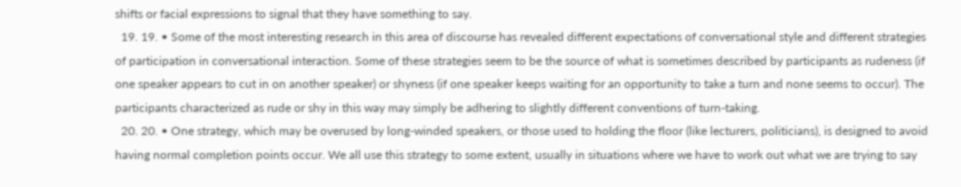shifts or facial expressions to signal that they have something to say.
  19. 19. • Some of the most interesting research in this area of discourse has revealed different expectations of conversational style and different strategies of participation in conversational interaction. Some of these strategies seem to be the source of what is sometimes described by participants as rudeness (if one speaker appears to cut in on another speaker) or shyness (if one speaker keeps waiting for an opportunity to take a turn and none seems to occur). The participants characterized as rude or shy in this way may simply be adhering to slightly different conventions of turn-taking.
  20. 20. • One strategy, which may be overused by long-winded speakers, or those used to holding the floor (like lecturers, politicians), is designed to avoid having normal completion points occur. We all use this strategy to some extent, usually in situations where we have to work out what we are trying to say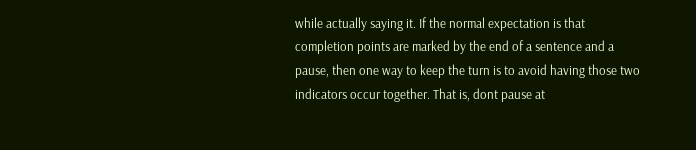while actually saying it. If the normal expectation is that completion points are marked by the end of a sentence and a pause, then one way to keep the turn is to avoid having those two indicators occur together. That is, dont pause at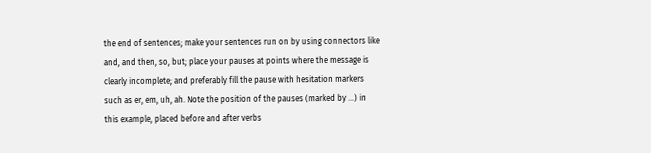the end of sentences; make your sentences run on by using connectors like and, and then, so, but; place your pauses at points where the message is clearly incomplete; and preferably fill the pause with hesitation markers such as er, em, uh, ah. Note the position of the pauses (marked by ...) in this example, placed before and after verbs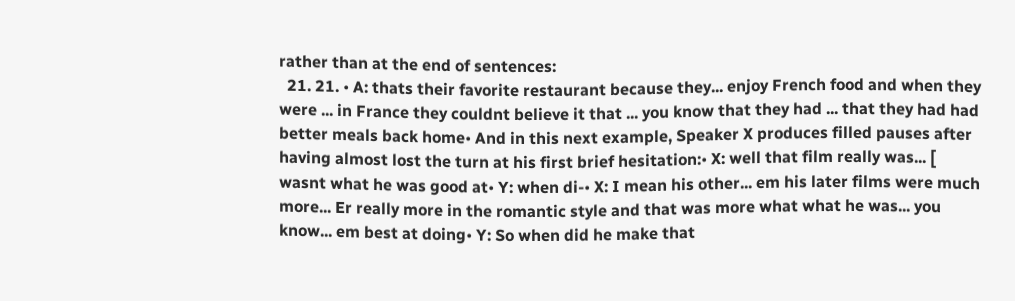rather than at the end of sentences:
  21. 21. • A: thats their favorite restaurant because they... enjoy French food and when they were ... in France they couldnt believe it that ... you know that they had ... that they had had better meals back home• And in this next example, Speaker X produces filled pauses after having almost lost the turn at his first brief hesitation:• X: well that film really was... [ wasnt what he was good at• Y: when di-• X: I mean his other... em his later films were much more... Er really more in the romantic style and that was more what what he was... you know... em best at doing• Y: So when did he make that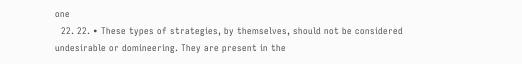one
  22. 22. • These types of strategies, by themselves, should not be considered undesirable or domineering. They are present in the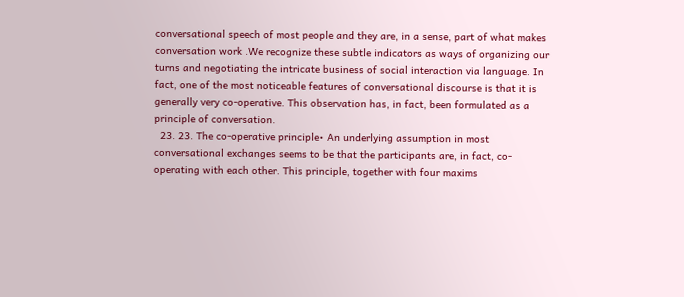conversational speech of most people and they are, in a sense, part of what makes conversation work .We recognize these subtle indicators as ways of organizing our turns and negotiating the intricate business of social interaction via language. In fact, one of the most noticeable features of conversational discourse is that it is generally very co-operative. This observation has, in fact, been formulated as a principle of conversation.
  23. 23. The co-operative principle• An underlying assumption in most conversational exchanges seems to be that the participants are, in fact, co-operating with each other. This principle, together with four maxims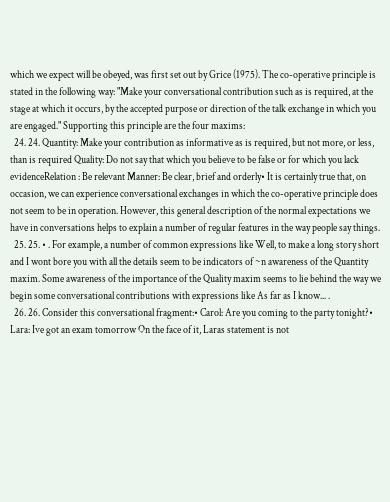which we expect will be obeyed, was first set out by Grice (1975). The co-operative principle is stated in the following way: "Make your conversational contribution such as is required, at the stage at which it occurs, by the accepted purpose or direction of the talk exchange in which you are engaged." Supporting this principle are the four maxims:
  24. 24. Quantity: Make your contribution as informative as is required, but not more, or less, than is required Quality: Do not say that which you believe to be false or for which you lack evidenceRelation : Be relevant Manner: Be clear, brief and orderly• It is certainly true that, on occasion, we can experience conversational exchanges in which the co-operative principle does not seem to be in operation. However, this general description of the normal expectations we have in conversations helps to explain a number of regular features in the way people say things.
  25. 25. • . For example, a number of common expressions like Well, to make a long story short and I wont bore you with all the details seem to be indicators of ~n awareness of the Quantity maxim. Some awareness of the importance of the Quality maxim seems to lie behind the way we begin some conversational contributions with expressions like As far as I know... .
  26. 26. Consider this conversational fragment:• Carol: Are you coming to the party tonight?• Lara: Ive got an exam tomorrow On the face of it, Laras statement is not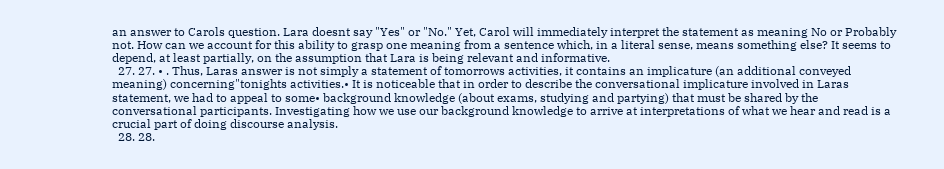an answer to Carols question. Lara doesnt say "Yes" or "No." Yet, Carol will immediately interpret the statement as meaning No or Probably not. How can we account for this ability to grasp one meaning from a sentence which, in a literal sense, means something else? It seems to depend, at least partially, on the assumption that Lara is being relevant and informative.
  27. 27. • . Thus, Laras answer is not simply a statement of tomorrows activities, it contains an implicature (an additional conveyed meaning) concerning"tonights activities.• It is noticeable that in order to describe the conversational implicature involved in Laras statement, we had to appeal to some• background knowledge (about exams, studying and partying) that must be shared by the conversational participants. Investigating how we use our background knowledge to arrive at interpretations of what we hear and read is a crucial part of doing discourse analysis.
  28. 28.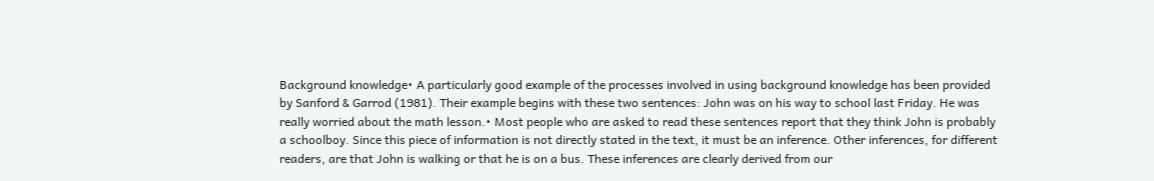Background knowledge• A particularly good example of the processes involved in using background knowledge has been provided by Sanford & Garrod (1981). Their example begins with these two sentences: John was on his way to school last Friday. He was really worried about the math lesson.• Most people who are asked to read these sentences report that they think John is probably a schoolboy. Since this piece of information is not directly stated in the text, it must be an inference. Other inferences, for different readers, are that John is walking or that he is on a bus. These inferences are clearly derived from our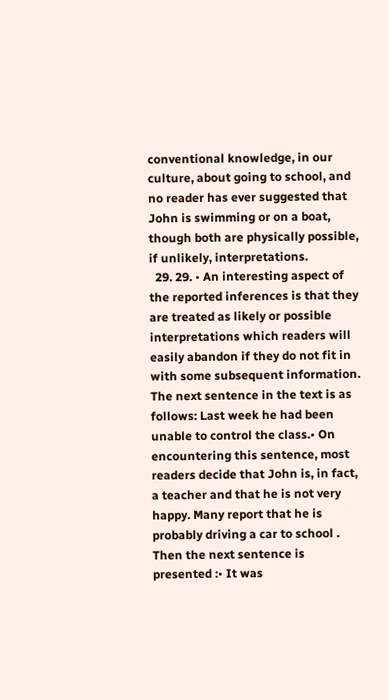conventional knowledge, in our culture, about going to school, and no reader has ever suggested that John is swimming or on a boat, though both are physically possible, if unlikely, interpretations.
  29. 29. • An interesting aspect of the reported inferences is that they are treated as likely or possible interpretations which readers will easily abandon if they do not fit in with some subsequent information. The next sentence in the text is as follows: Last week he had been unable to control the class.• On encountering this sentence, most readers decide that John is, in fact, a teacher and that he is not very happy. Many report that he is probably driving a car to school . Then the next sentence is presented :• It was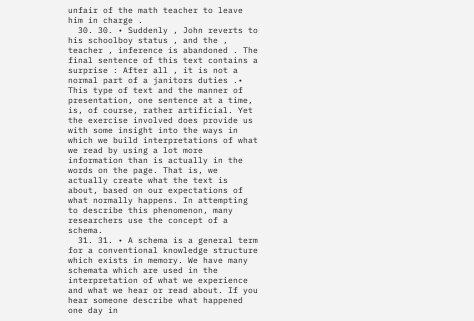unfair of the math teacher to leave him in charge .
  30. 30. • Suddenly , John reverts to his schoolboy status , and the , teacher , inference is abandoned . The final sentence of this text contains a surprise : After all , it is not a normal part of a janitors duties .• This type of text and the manner of presentation, one sentence at a time, is, of course, rather artificial. Yet the exercise involved does provide us with some insight into the ways in which we build interpretations of what we read by using a lot more information than is actually in the words on the page. That is, we actually create what the text is about, based on our expectations of what normally happens. In attempting to describe this phenomenon, many researchers use the concept of a schema.
  31. 31. • A schema is a general term for a conventional knowledge structure which exists in memory. We have many schemata which are used in the interpretation of what we experience and what we hear or read about. If you hear someone describe what happened one day in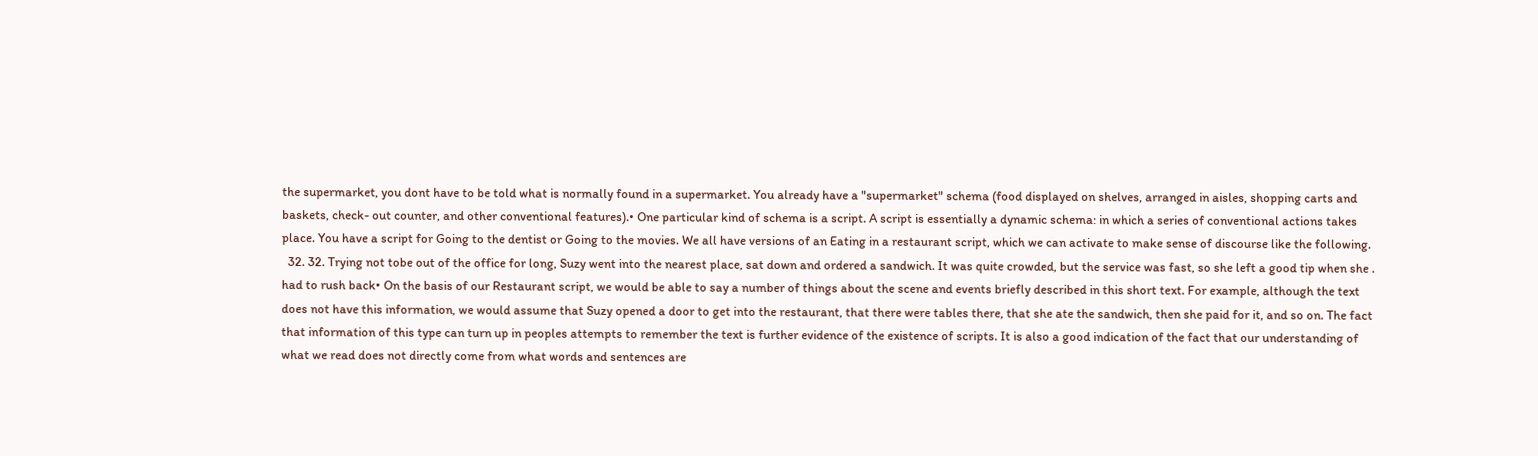the supermarket, you dont have to be told what is normally found in a supermarket. You already have a "supermarket" schema (food displayed on shelves, arranged in aisles, shopping carts and baskets, check- out counter, and other conventional features).• One particular kind of schema is a script. A script is essentially a dynamic schema: in which a series of conventional actions takes place. You have a script for Going to the dentist or Going to the movies. We all have versions of an Eating in a restaurant script, which we can activate to make sense of discourse like the following.
  32. 32. Trying not tobe out of the office for long, Suzy went into the nearest place, sat down and ordered a sandwich. It was quite crowded, but the service was fast, so she left a good tip when she . had to rush back• On the basis of our Restaurant script, we would be able to say a number of things about the scene and events briefly described in this short text. For example, although the text does not have this information, we would assume that Suzy opened a door to get into the restaurant, that there were tables there, that she ate the sandwich, then she paid for it, and so on. The fact that information of this type can turn up in peoples attempts to remember the text is further evidence of the existence of scripts. It is also a good indication of the fact that our understanding of what we read does not directly come from what words and sentences are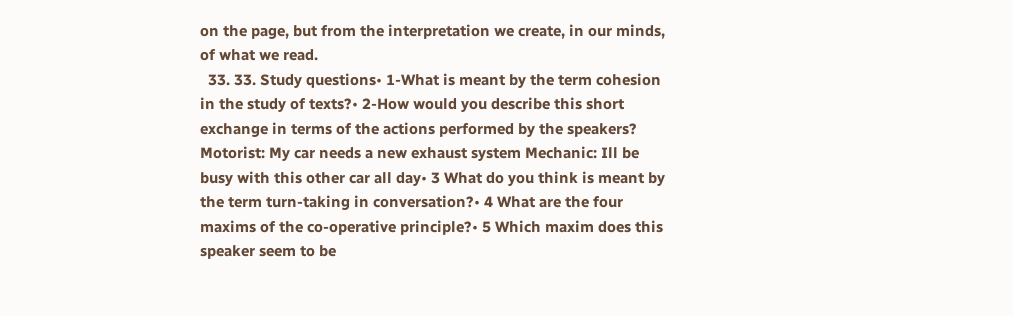on the page, but from the interpretation we create, in our minds, of what we read.
  33. 33. Study questions• 1-What is meant by the term cohesion in the study of texts?• 2-How would you describe this short exchange in terms of the actions performed by the speakers? Motorist: My car needs a new exhaust system Mechanic: Ill be busy with this other car all day• 3 What do you think is meant by the term turn-taking in conversation?• 4 What are the four maxims of the co-operative principle?• 5 Which maxim does this speaker seem to be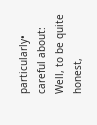particularly• careful about: Well, to be quite honest,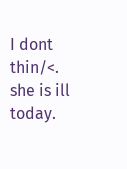I dont thin/<. she is ill today.